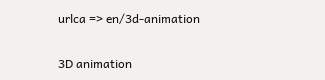urlca => en/3d-animation

3D animation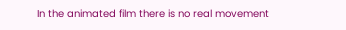In the animated film there is no real movement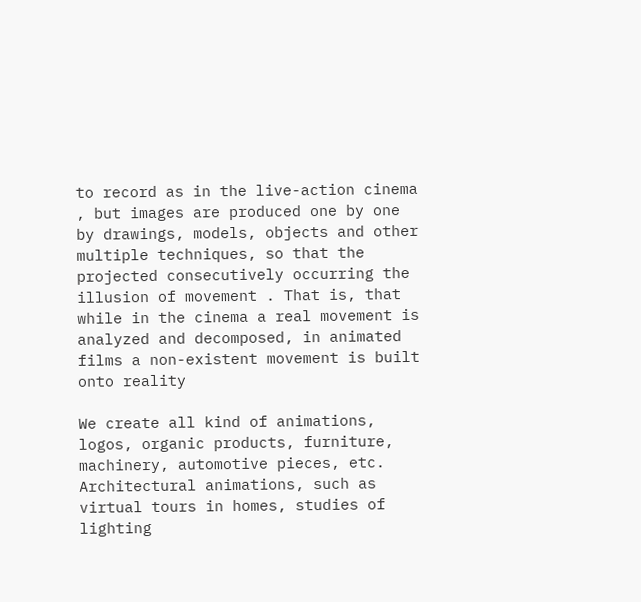to record as in the live-action cinema , but images are produced one by one by drawings, models, objects and other multiple techniques, so that the projected consecutively occurring the illusion of movement . That is, that while in the cinema a real movement is analyzed and decomposed, in animated films a non-existent movement is built onto reality

We create all kind of animations, logos, organic products, furniture, machinery, automotive pieces, etc.
Architectural animations, such as virtual tours in homes, studies of lighting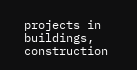projects in buildings, construction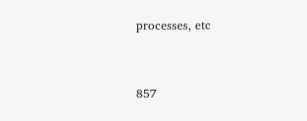processes, etc


857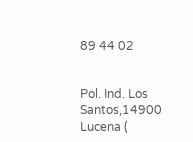89 44 02


Pol. Ind. Los Santos,14900 Lucena (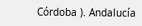Córdoba ). Andalucía